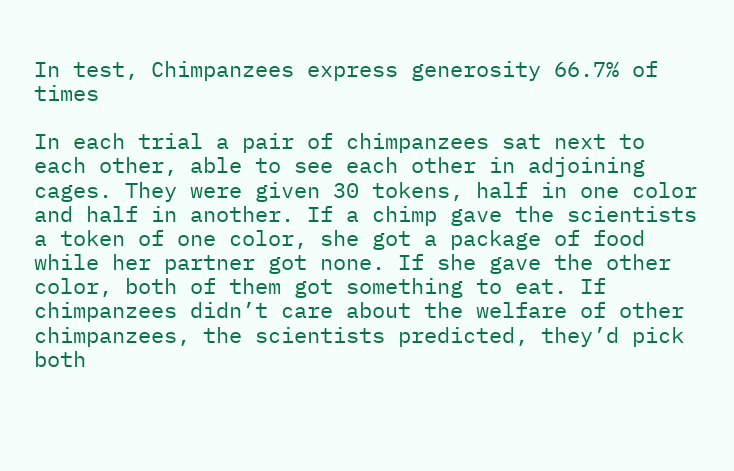In test, Chimpanzees express generosity 66.7% of times

In each trial a pair of chimpanzees sat next to each other, able to see each other in adjoining cages. They were given 30 tokens, half in one color and half in another. If a chimp gave the scientists a token of one color, she got a package of food while her partner got none. If she gave the other color, both of them got something to eat. If chimpanzees didn’t care about the welfare of other chimpanzees, the scientists predicted, they’d pick both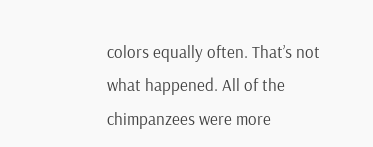colors equally often. That’s not what happened. All of the chimpanzees were more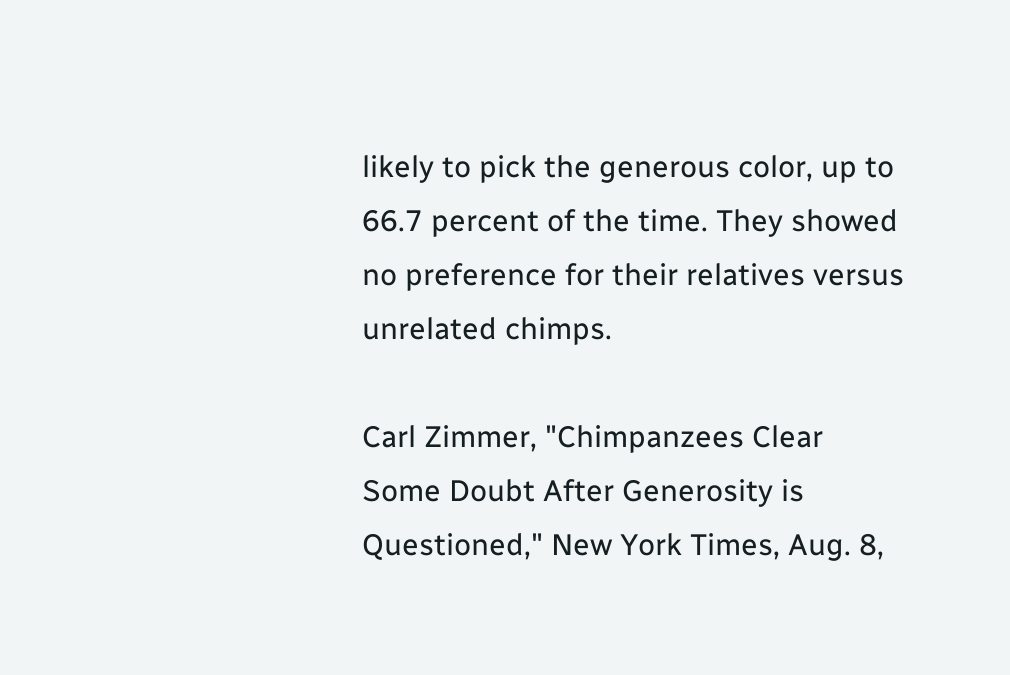likely to pick the generous color, up to 66.7 percent of the time. They showed no preference for their relatives versus unrelated chimps.

Carl Zimmer, "Chimpanzees Clear Some Doubt After Generosity is Questioned," New York Times, Aug. 8,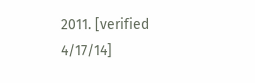2011. [verified 4/17/14]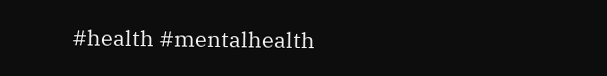#health #mentalhealth